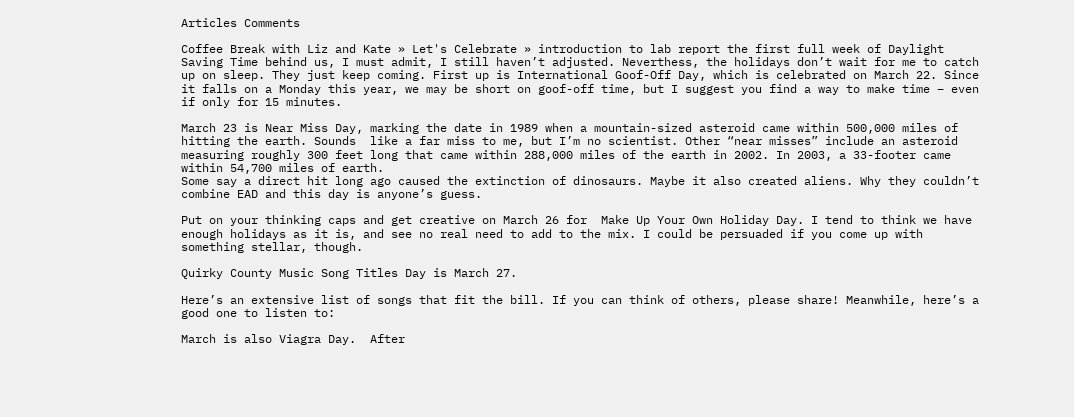Articles Comments

Coffee Break with Liz and Kate » Let's Celebrate » introduction to lab report the first full week of Daylight Saving Time behind us, I must admit, I still haven’t adjusted. Neverthess, the holidays don’t wait for me to catch up on sleep. They just keep coming. First up is International Goof-Off Day, which is celebrated on March 22. Since it falls on a Monday this year, we may be short on goof-off time, but I suggest you find a way to make time – even if only for 15 minutes.

March 23 is Near Miss Day, marking the date in 1989 when a mountain-sized asteroid came within 500,000 miles of hitting the earth. Sounds  like a far miss to me, but I’m no scientist. Other “near misses” include an asteroid measuring roughly 300 feet long that came within 288,000 miles of the earth in 2002. In 2003, a 33-footer came within 54,700 miles of earth.
Some say a direct hit long ago caused the extinction of dinosaurs. Maybe it also created aliens. Why they couldn’t combine EAD and this day is anyone’s guess.

Put on your thinking caps and get creative on March 26 for  Make Up Your Own Holiday Day. I tend to think we have enough holidays as it is, and see no real need to add to the mix. I could be persuaded if you come up with something stellar, though.

Quirky County Music Song Titles Day is March 27.

Here’s an extensive list of songs that fit the bill. If you can think of others, please share! Meanwhile, here’s a good one to listen to:

March is also Viagra Day.  After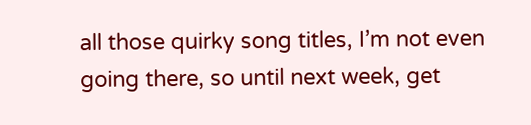all those quirky song titles, I’m not even going there, so until next week, get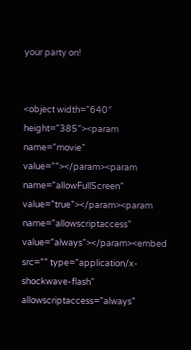your party on!


<object width=”640″ height=”385″><param name=”movie” value=””></param><param name=”allowFullScreen” value=”true”></param><param name=”allowscriptaccess” value=”always”></param><embed src=”” type=”application/x-shockwave-flash” allowscriptaccess=”always”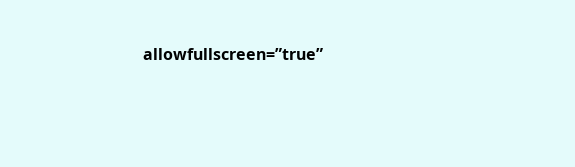allowfullscreen=”true”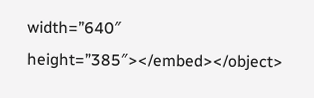width=”640″ height=”385″></embed></object>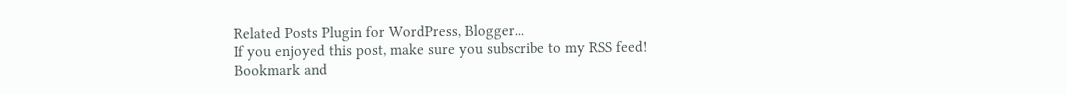Related Posts Plugin for WordPress, Blogger...
If you enjoyed this post, make sure you subscribe to my RSS feed!
Bookmark and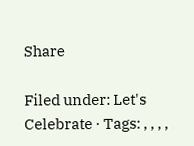Share

Filed under: Let's Celebrate · Tags: , , , ,